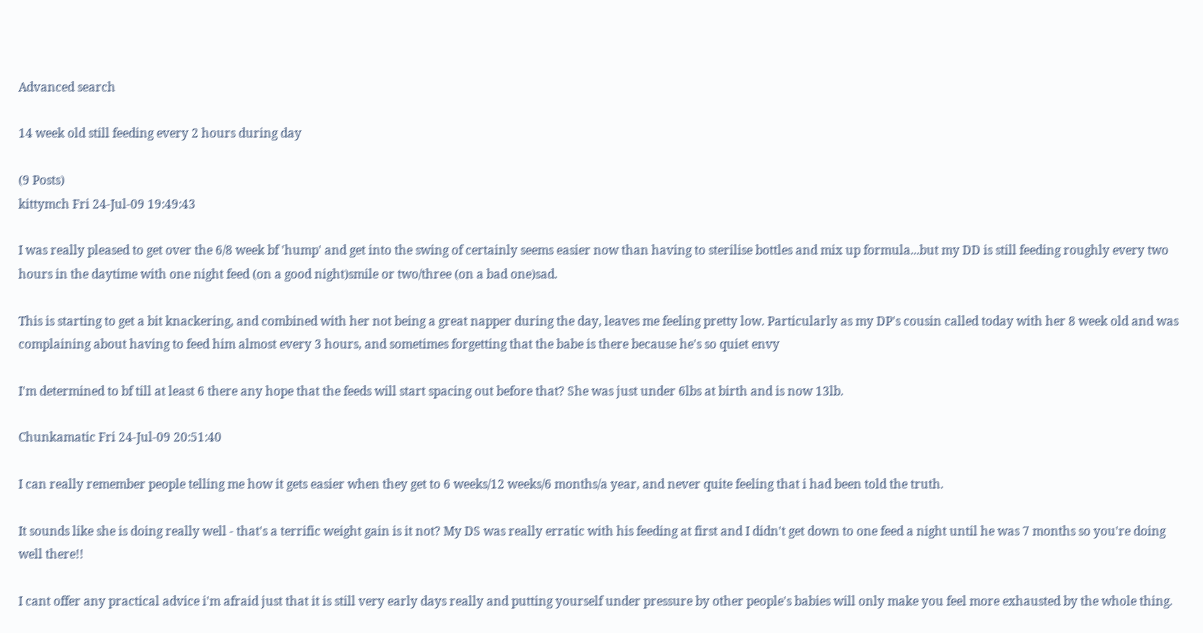Advanced search

14 week old still feeding every 2 hours during day

(9 Posts)
kittymch Fri 24-Jul-09 19:49:43

I was really pleased to get over the 6/8 week bf 'hump' and get into the swing of certainly seems easier now than having to sterilise bottles and mix up formula...but my DD is still feeding roughly every two hours in the daytime with one night feed (on a good night)smile or two/three (on a bad one)sad.

This is starting to get a bit knackering, and combined with her not being a great napper during the day, leaves me feeling pretty low. Particularly as my DP's cousin called today with her 8 week old and was complaining about having to feed him almost every 3 hours, and sometimes forgetting that the babe is there because he's so quiet envy

I'm determined to bf till at least 6 there any hope that the feeds will start spacing out before that? She was just under 6lbs at birth and is now 13lb.

Chunkamatic Fri 24-Jul-09 20:51:40

I can really remember people telling me how it gets easier when they get to 6 weeks/12 weeks/6 months/a year, and never quite feeling that i had been told the truth.

It sounds like she is doing really well - that's a terrific weight gain is it not? My DS was really erratic with his feeding at first and I didn't get down to one feed a night until he was 7 months so you're doing well there!!

I cant offer any practical advice i'm afraid just that it is still very early days really and putting yourself under pressure by other people's babies will only make you feel more exhausted by the whole thing.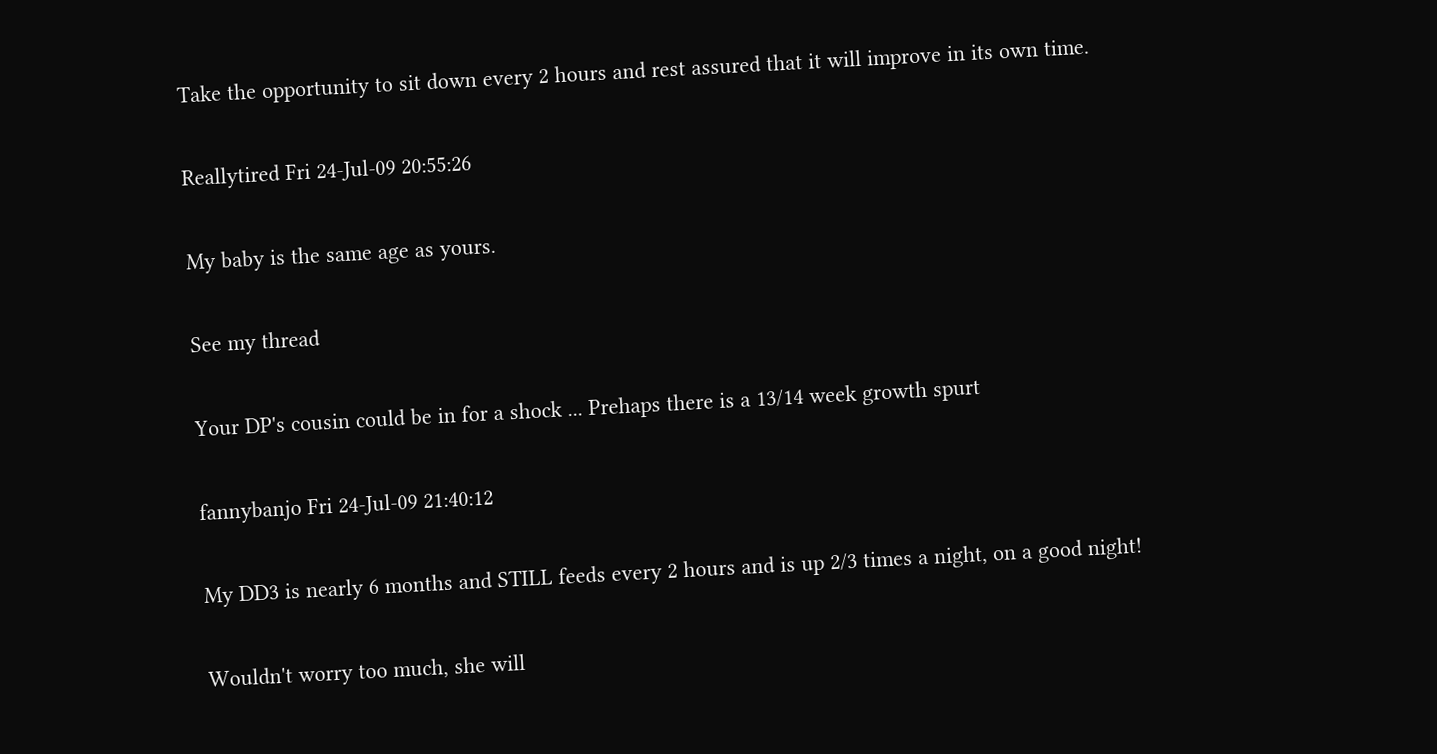Take the opportunity to sit down every 2 hours and rest assured that it will improve in its own time.

Reallytired Fri 24-Jul-09 20:55:26

My baby is the same age as yours.

See my thread

Your DP's cousin could be in for a shock ... Prehaps there is a 13/14 week growth spurt

fannybanjo Fri 24-Jul-09 21:40:12

My DD3 is nearly 6 months and STILL feeds every 2 hours and is up 2/3 times a night, on a good night!

Wouldn't worry too much, she will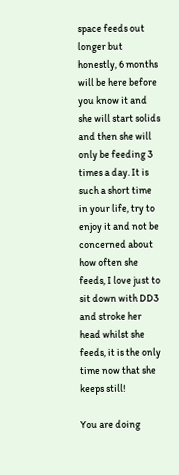space feeds out longer but honestly, 6 months will be here before you know it and she will start solids and then she will only be feeding 3 times a day. It is such a short time in your life, try to enjoy it and not be concerned about how often she feeds, I love just to sit down with DD3 and stroke her head whilst she feeds, it is the only time now that she keeps still!

You are doing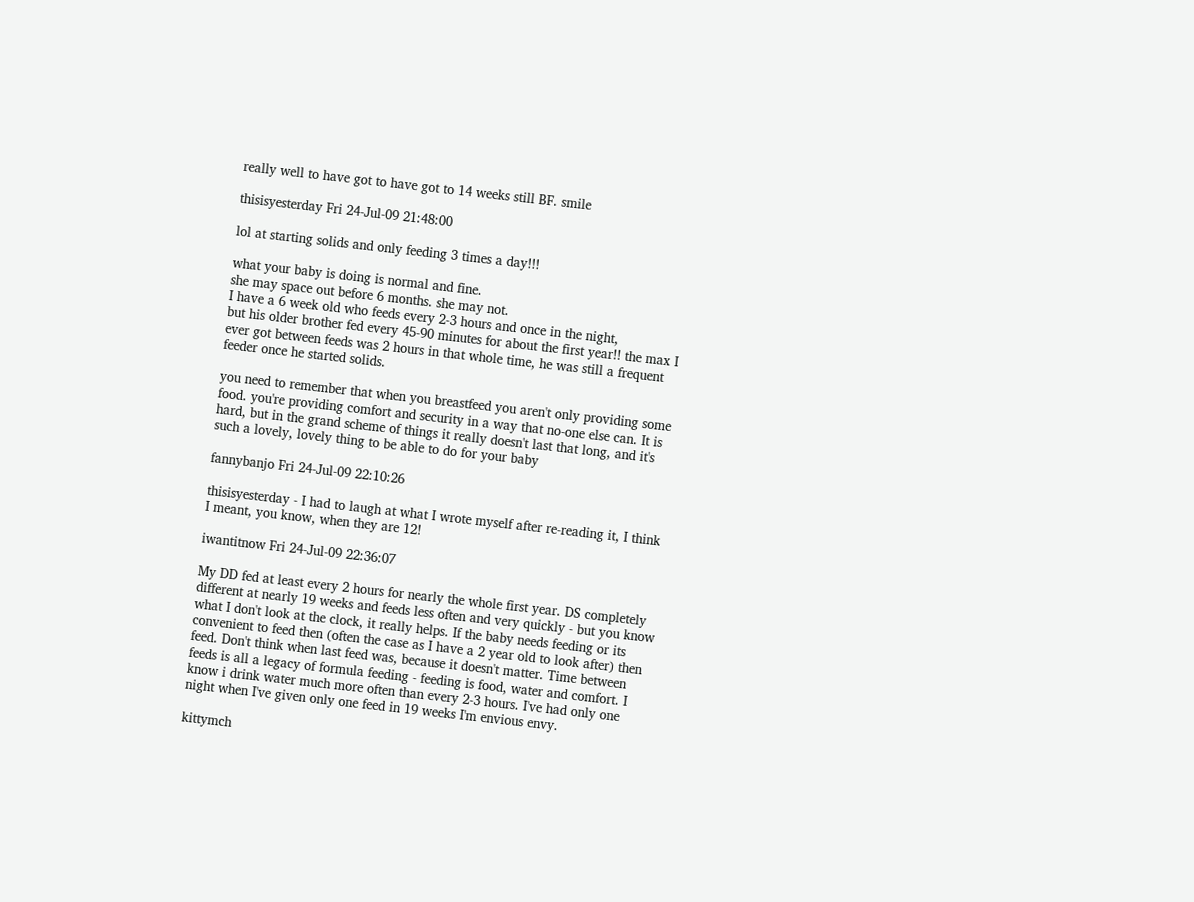really well to have got to have got to 14 weeks still BF. smile

thisisyesterday Fri 24-Jul-09 21:48:00

lol at starting solids and only feeding 3 times a day!!!

what your baby is doing is normal and fine.
she may space out before 6 months. she may not.
I have a 6 week old who feeds every 2-3 hours and once in the night,
but his older brother fed every 45-90 minutes for about the first year!! the max I ever got between feeds was 2 hours in that whole time, he was still a frequent feeder once he started solids.

you need to remember that when you breastfeed you aren't only providing some food. you're providing comfort and security in a way that no-one else can. It is hard, but in the grand scheme of things it really doesn't last that long, and it's such a lovely, lovely thing to be able to do for your baby

fannybanjo Fri 24-Jul-09 22:10:26

thisisyesterday - I had to laugh at what I wrote myself after re-reading it, I think I meant, you know, when they are 12!

iwantitnow Fri 24-Jul-09 22:36:07

My DD fed at least every 2 hours for nearly the whole first year. DS completely different at nearly 19 weeks and feeds less often and very quickly - but you know what I don't look at the clock, it really helps. If the baby needs feeding or its convenient to feed then (often the case as I have a 2 year old to look after) then feed. Don't think when last feed was, because it doesn't matter. Time between feeds is all a legacy of formula feeding - feeding is food, water and comfort. I know i drink water much more often than every 2-3 hours. I've had only one night when I've given only one feed in 19 weeks I'm envious envy.

kittymch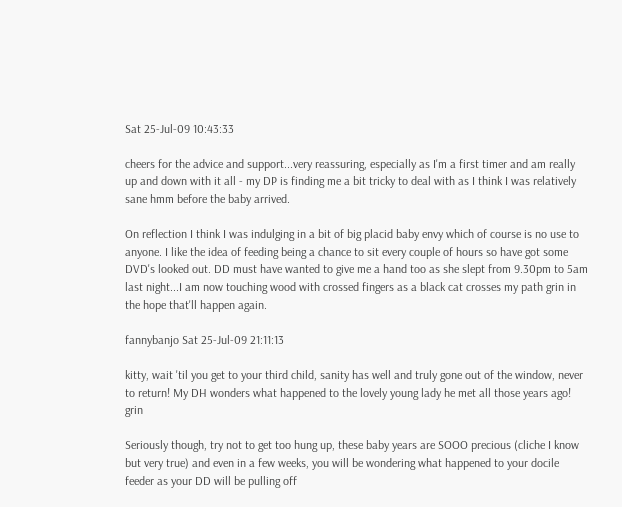Sat 25-Jul-09 10:43:33

cheers for the advice and support...very reassuring, especially as I'm a first timer and am really up and down with it all - my DP is finding me a bit tricky to deal with as I think I was relatively sane hmm before the baby arrived.

On reflection I think I was indulging in a bit of big placid baby envy which of course is no use to anyone. I like the idea of feeding being a chance to sit every couple of hours so have got some DVD's looked out. DD must have wanted to give me a hand too as she slept from 9.30pm to 5am last night...I am now touching wood with crossed fingers as a black cat crosses my path grin in the hope that'll happen again.

fannybanjo Sat 25-Jul-09 21:11:13

kitty, wait 'til you get to your third child, sanity has well and truly gone out of the window, never to return! My DH wonders what happened to the lovely young lady he met all those years ago! grin

Seriously though, try not to get too hung up, these baby years are SOOO precious (cliche I know but very true) and even in a few weeks, you will be wondering what happened to your docile feeder as your DD will be pulling off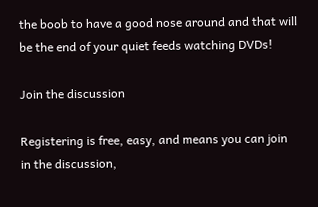the boob to have a good nose around and that will be the end of your quiet feeds watching DVDs!

Join the discussion

Registering is free, easy, and means you can join in the discussion,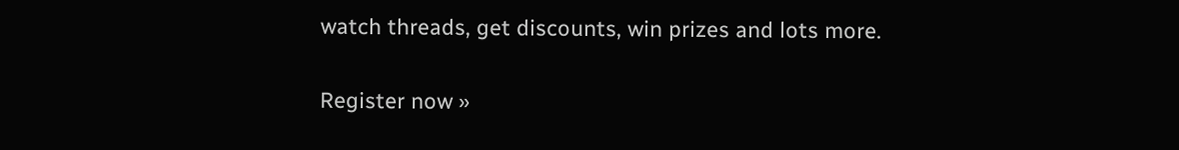watch threads, get discounts, win prizes and lots more.

Register now »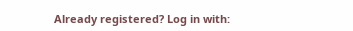Already registered? Log in with: